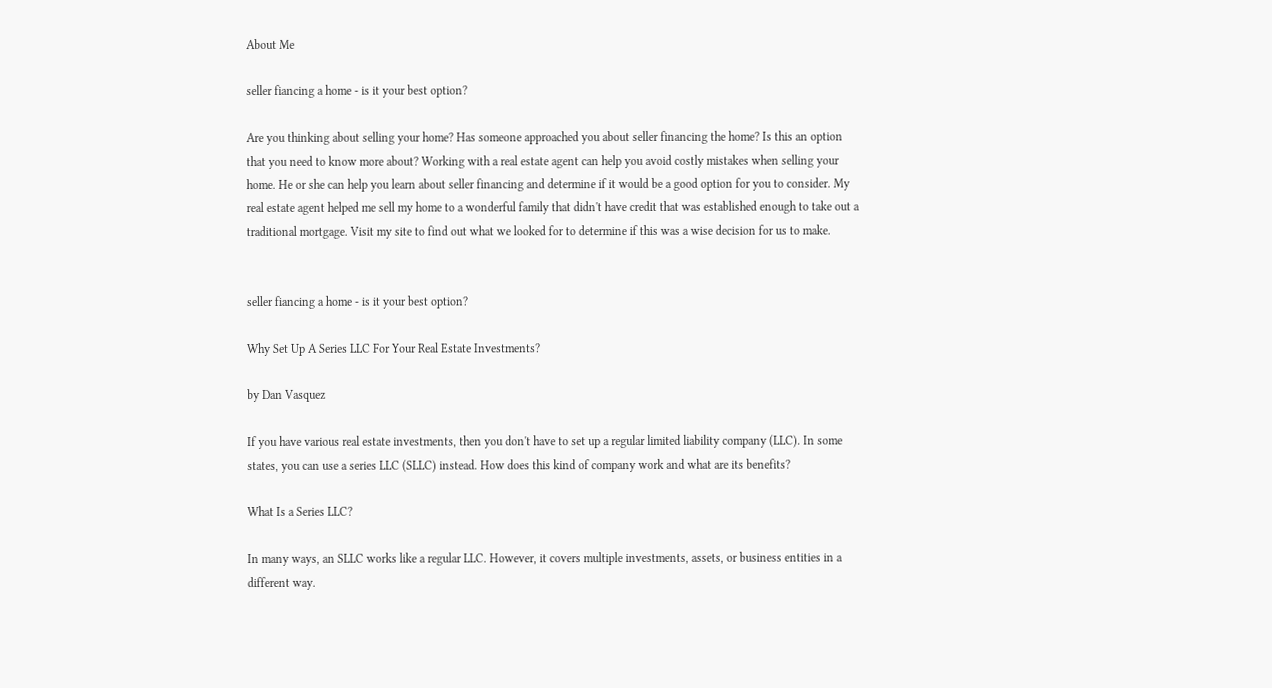About Me

seller fiancing a home - is it your best option?

Are you thinking about selling your home? Has someone approached you about seller financing the home? Is this an option that you need to know more about? Working with a real estate agent can help you avoid costly mistakes when selling your home. He or she can help you learn about seller financing and determine if it would be a good option for you to consider. My real estate agent helped me sell my home to a wonderful family that didn't have credit that was established enough to take out a traditional mortgage. Visit my site to find out what we looked for to determine if this was a wise decision for us to make.


seller fiancing a home - is it your best option?

Why Set Up A Series LLC For Your Real Estate Investments?

by Dan Vasquez

If you have various real estate investments, then you don't have to set up a regular limited liability company (LLC). In some states, you can use a series LLC (SLLC) instead. How does this kind of company work and what are its benefits?

What Is a Series LLC?

In many ways, an SLLC works like a regular LLC. However, it covers multiple investments, assets, or business entities in a different way.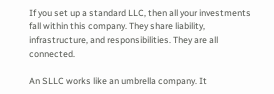If you set up a standard LLC, then all your investments fall within this company. They share liability, infrastructure, and responsibilities. They are all connected.

An SLLC works like an umbrella company. It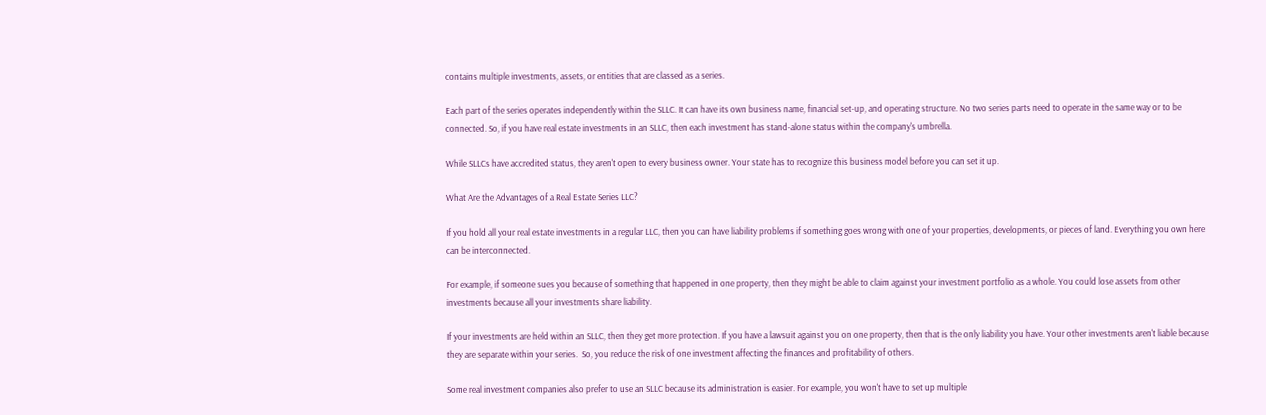contains multiple investments, assets, or entities that are classed as a series.

Each part of the series operates independently within the SLLC. It can have its own business name, financial set-up, and operating structure. No two series parts need to operate in the same way or to be connected. So, if you have real estate investments in an SLLC, then each investment has stand-alone status within the company's umbrella.

While SLLCs have accredited status, they aren't open to every business owner. Your state has to recognize this business model before you can set it up.

What Are the Advantages of a Real Estate Series LLC?

If you hold all your real estate investments in a regular LLC, then you can have liability problems if something goes wrong with one of your properties, developments, or pieces of land. Everything you own here can be interconnected.

For example, if someone sues you because of something that happened in one property, then they might be able to claim against your investment portfolio as a whole. You could lose assets from other investments because all your investments share liability.

If your investments are held within an SLLC, then they get more protection. If you have a lawsuit against you on one property, then that is the only liability you have. Your other investments aren't liable because they are separate within your series.  So, you reduce the risk of one investment affecting the finances and profitability of others.

Some real investment companies also prefer to use an SLLC because its administration is easier. For example, you won't have to set up multiple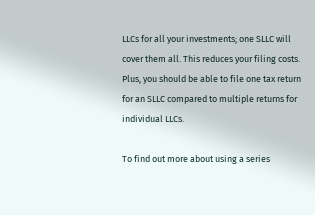LLCs for all your investments; one SLLC will cover them all. This reduces your filing costs. Plus, you should be able to file one tax return for an SLLC compared to multiple returns for individual LLCs.

To find out more about using a series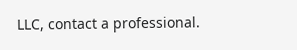LLC, contact a professional.